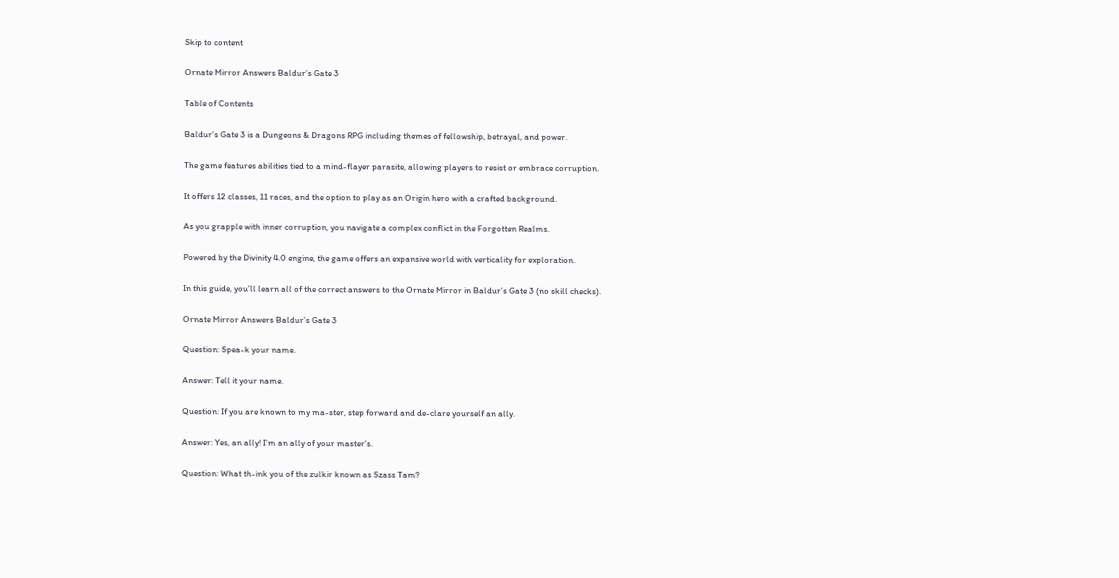Skip to content

Ornate Mirror Answers Baldur’s Gate 3

Table of Contents

Baldur’s Gate 3 is a Dungeons & Dragons RPG including themes of fellowship, betrayal, and power.

The game features abilities tied to a mind-flayer parasite, allowing players to resist or embrace corruption.

It offers 12 classes, 11 races, and the option to play as an Origin hero with a crafted background.

As you grapple with inner corruption, you navigate a complex conflict in the Forgotten Realms.

Powered by the Divinity 4.0 engine, the game offers an expansive world with verticality for exploration.

In this guide, you’ll learn all of the correct answers to the Ornate Mirror in Baldur’s Gate 3 (no skill checks).

Ornate Mirror Answers Baldur’s Gate 3

Question: Spea-k your name.

Answer: Tell it your name.

Question: If you are known to my ma-ster, step forward and de-clare yourself an ally.

Answer: Yes, an ally! I’m an ally of your master’s.

Question: What th-ink you of the zulkir known as Szass Tam?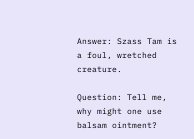Answer: Szass Tam is a foul, wretched creature.

Question: Tell me, why might one use balsam ointment?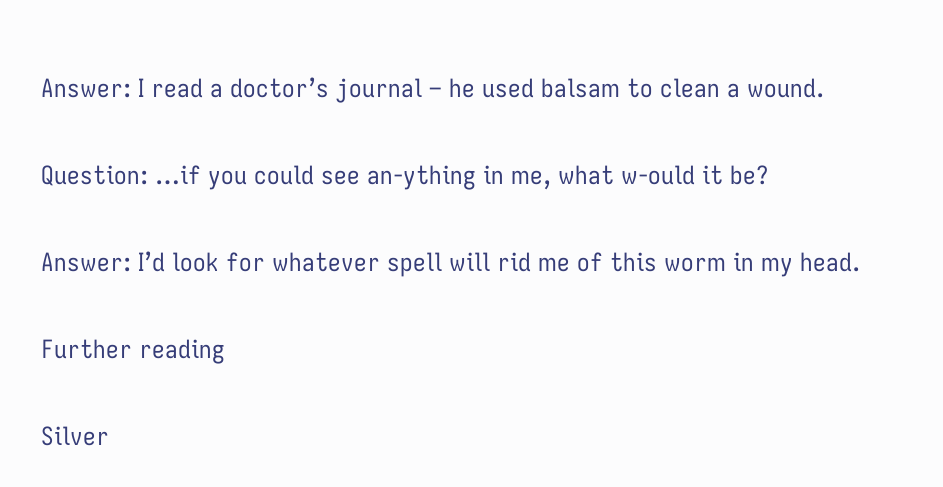Answer: I read a doctor’s journal – he used balsam to clean a wound.

Question: …if you could see an-ything in me, what w-ould it be?

Answer: I’d look for whatever spell will rid me of this worm in my head.

Further reading

Silver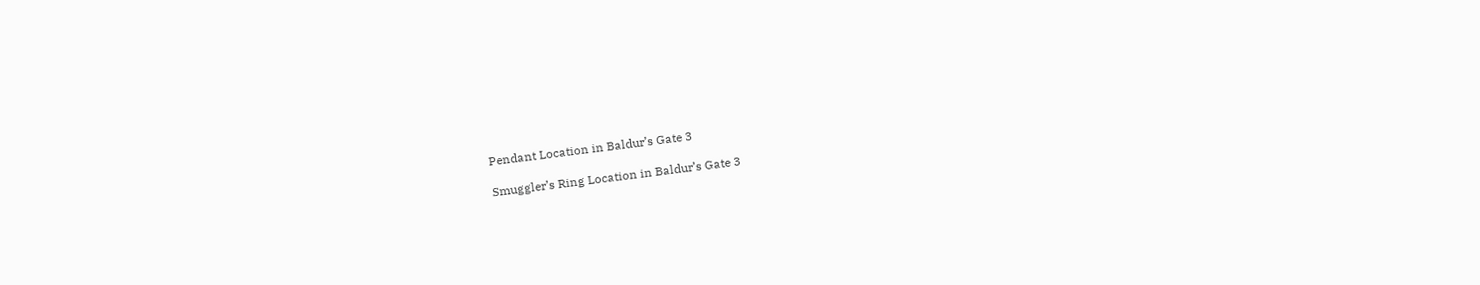Pendant Location in Baldur’s Gate 3

Smuggler’s Ring Location in Baldur’s Gate 3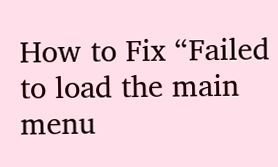How to Fix “Failed to load the main menu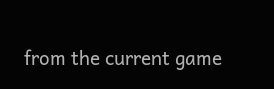from the current game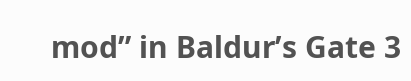mod” in Baldur’s Gate 3